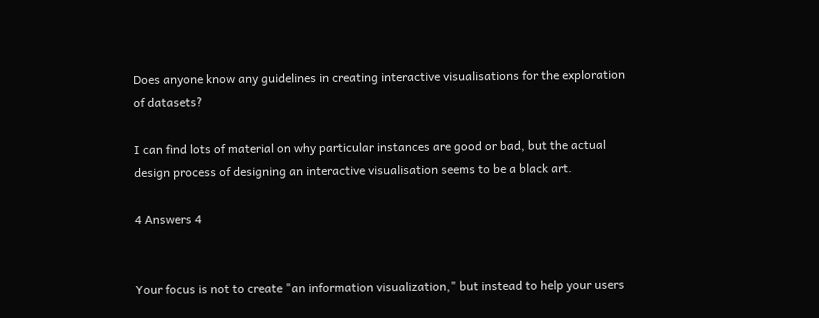Does anyone know any guidelines in creating interactive visualisations for the exploration of datasets?

I can find lots of material on why particular instances are good or bad, but the actual design process of designing an interactive visualisation seems to be a black art.

4 Answers 4


Your focus is not to create "an information visualization," but instead to help your users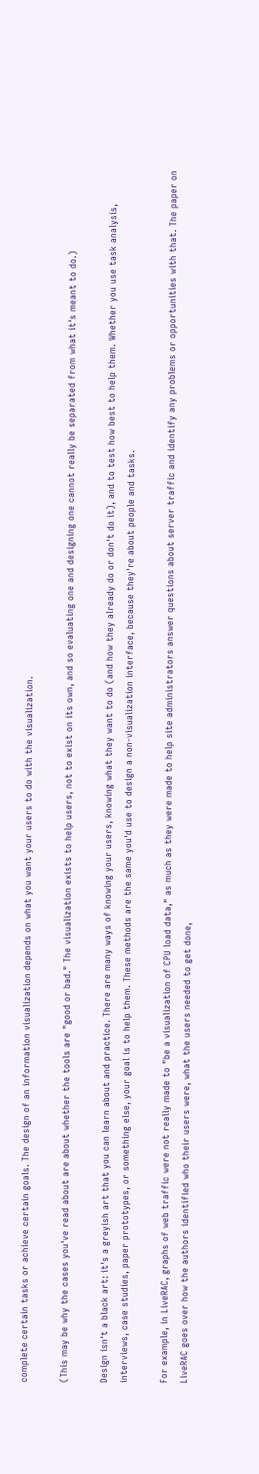complete certain tasks or achieve certain goals. The design of an information visualization depends on what you want your users to do with the visualization.

(This may be why the cases you've read about are about whether the tools are "good or bad." The visualization exists to help users, not to exist on its own, and so evaluating one and designing one cannot really be separated from what it's meant to do.)

Design isn't a black art: it's a greyish art that you can learn about and practice. There are many ways of knowing your users, knowing what they want to do (and how they already do or don't do it), and to test how best to help them. Whether you use task analysis, interviews, case studies, paper prototypes, or something else, your goal is to help them. These methods are the same you'd use to design a non-visualization interface, because they're about people and tasks.

For example, in LiveRAC, graphs of web traffic were not really made to "be a visualization of CPU load data," as much as they were made to help site administrators answer questions about server traffic and identify any problems or opportunities with that. The paper on LiveRAC goes over how the authors identified who their users were, what the users needed to get done,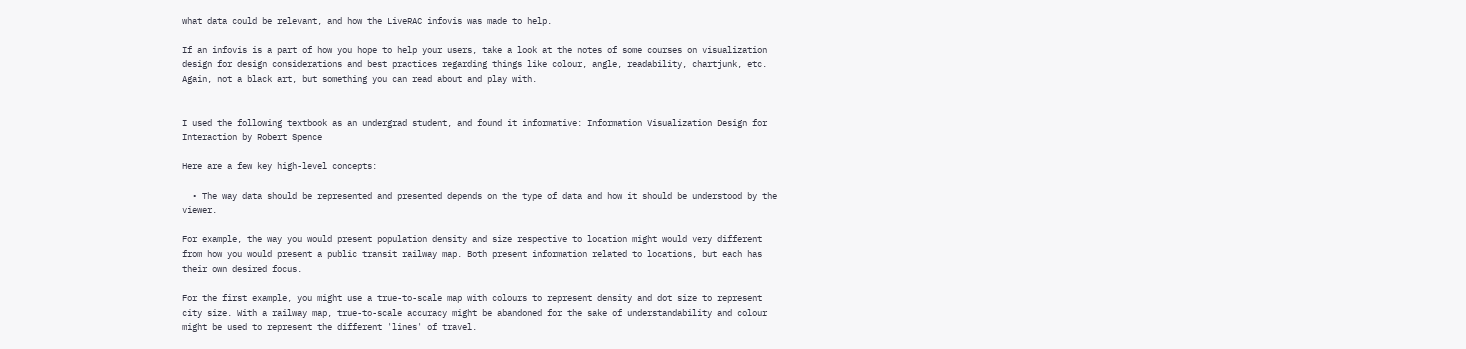what data could be relevant, and how the LiveRAC infovis was made to help.

If an infovis is a part of how you hope to help your users, take a look at the notes of some courses on visualization design for design considerations and best practices regarding things like colour, angle, readability, chartjunk, etc. Again, not a black art, but something you can read about and play with.


I used the following textbook as an undergrad student, and found it informative: Information Visualization Design for Interaction by Robert Spence

Here are a few key high-level concepts:

  • The way data should be represented and presented depends on the type of data and how it should be understood by the viewer.

For example, the way you would present population density and size respective to location might would very different from how you would present a public transit railway map. Both present information related to locations, but each has their own desired focus.

For the first example, you might use a true-to-scale map with colours to represent density and dot size to represent city size. With a railway map, true-to-scale accuracy might be abandoned for the sake of understandability and colour might be used to represent the different 'lines' of travel.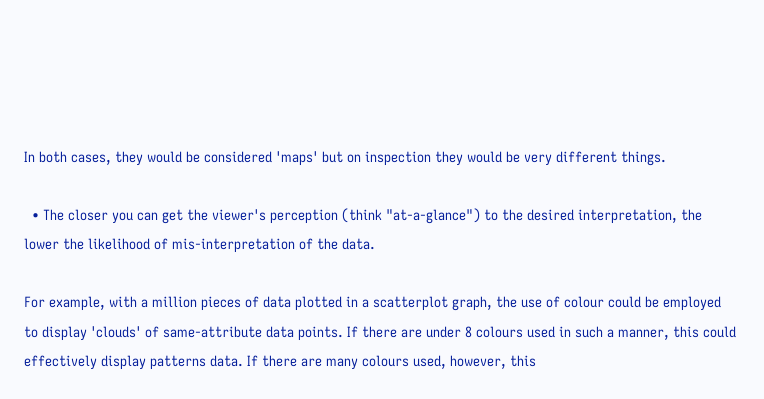In both cases, they would be considered 'maps' but on inspection they would be very different things.

  • The closer you can get the viewer's perception (think "at-a-glance") to the desired interpretation, the lower the likelihood of mis-interpretation of the data.

For example, with a million pieces of data plotted in a scatterplot graph, the use of colour could be employed to display 'clouds' of same-attribute data points. If there are under 8 colours used in such a manner, this could effectively display patterns data. If there are many colours used, however, this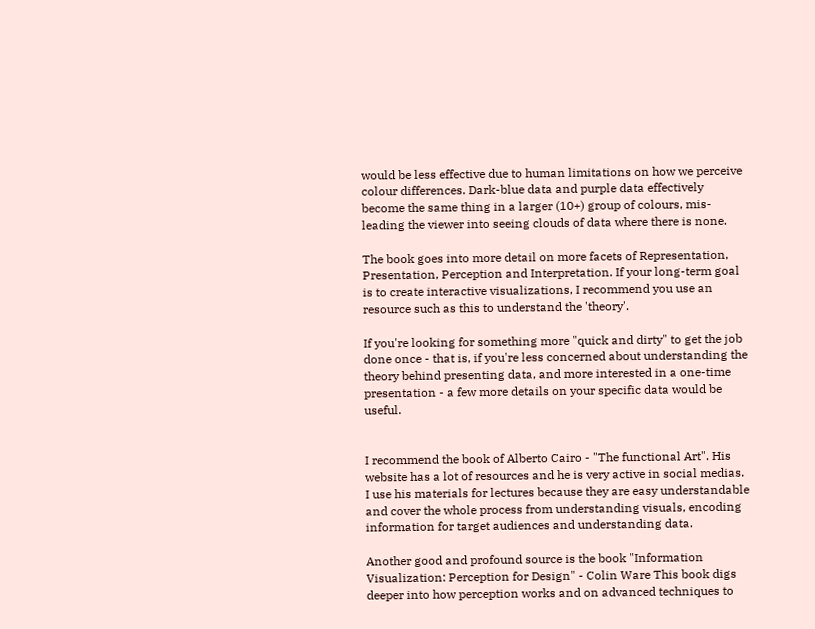would be less effective due to human limitations on how we perceive colour differences. Dark-blue data and purple data effectively become the same thing in a larger (10+) group of colours, mis-leading the viewer into seeing clouds of data where there is none.

The book goes into more detail on more facets of Representation, Presentation, Perception and Interpretation. If your long-term goal is to create interactive visualizations, I recommend you use an resource such as this to understand the 'theory'.

If you're looking for something more "quick and dirty" to get the job done once - that is, if you're less concerned about understanding the theory behind presenting data, and more interested in a one-time presentation - a few more details on your specific data would be useful.


I recommend the book of Alberto Cairo - "The functional Art". His website has a lot of resources and he is very active in social medias. I use his materials for lectures because they are easy understandable and cover the whole process from understanding visuals, encoding information for target audiences and understanding data.

Another good and profound source is the book "Information Visualization: Perception for Design" - Colin Ware This book digs deeper into how perception works and on advanced techniques to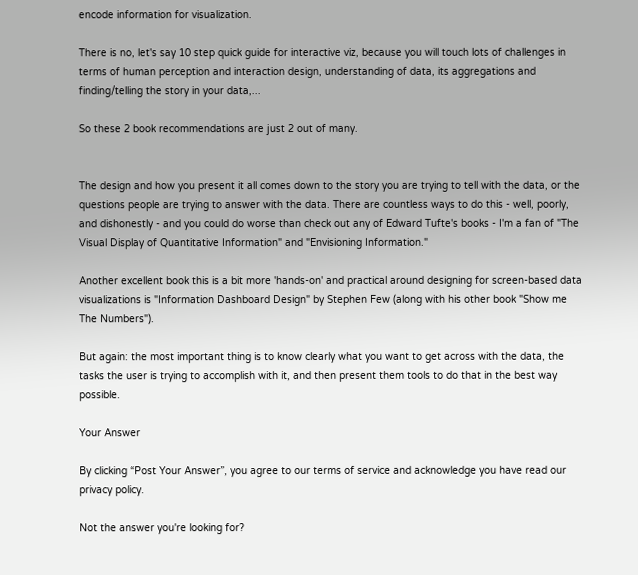encode information for visualization.

There is no, let's say 10 step quick guide for interactive viz, because you will touch lots of challenges in terms of human perception and interaction design, understanding of data, its aggregations and finding/telling the story in your data,...

So these 2 book recommendations are just 2 out of many.


The design and how you present it all comes down to the story you are trying to tell with the data, or the questions people are trying to answer with the data. There are countless ways to do this - well, poorly, and dishonestly - and you could do worse than check out any of Edward Tufte's books - I'm a fan of "The Visual Display of Quantitative Information" and "Envisioning Information."

Another excellent book this is a bit more 'hands-on' and practical around designing for screen-based data visualizations is "Information Dashboard Design" by Stephen Few (along with his other book "Show me The Numbers").

But again: the most important thing is to know clearly what you want to get across with the data, the tasks the user is trying to accomplish with it, and then present them tools to do that in the best way possible.

Your Answer

By clicking “Post Your Answer”, you agree to our terms of service and acknowledge you have read our privacy policy.

Not the answer you're looking for?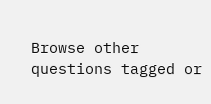Browse other questions tagged or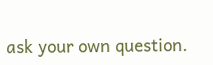ask your own question.